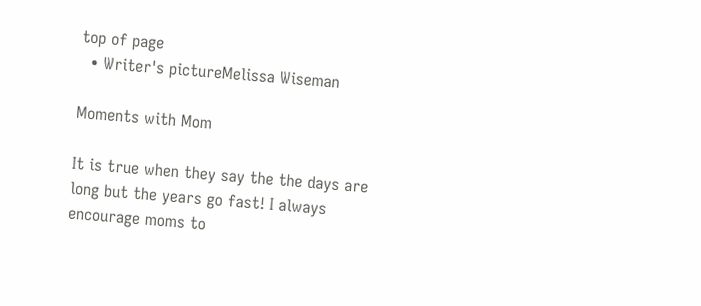top of page
  • Writer's pictureMelissa Wiseman

Moments with Mom

It is true when they say the the days are long but the years go fast! I always encourage moms to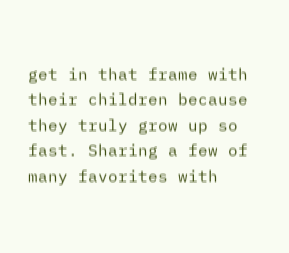get in that frame with their children because they truly grow up so fast. Sharing a few of many favorites with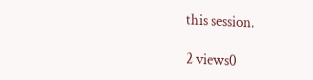this session.

2 views0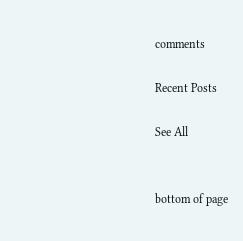comments

Recent Posts

See All


bottom of page